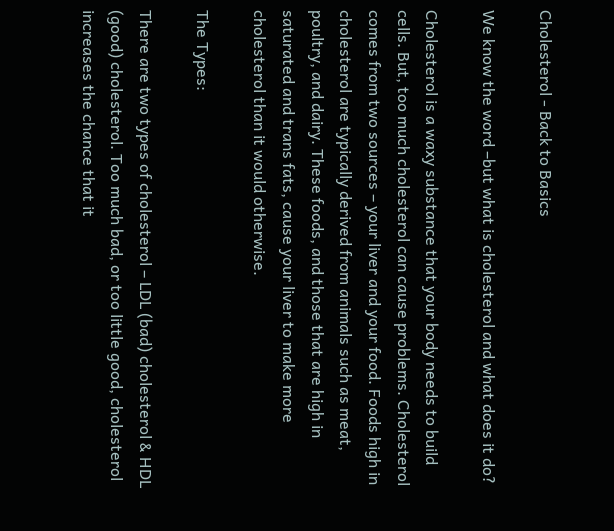Cholesterol - Back to Basics

We know the word –but what is cholesterol and what does it do?

Cholesterol is a waxy substance that your body needs to build cells. But, too much cholesterol can cause problems. Cholesterol comes from two sources – your liver and your food. Foods high in cholesterol are typically derived from animals such as meat, poultry, and dairy. These foods, and those that are high in saturated and trans fats, cause your liver to make more cholesterol than it would otherwise.

The Types:

There are two types of cholesterol – LDL (bad) cholesterol & HDL (good) cholesterol. Too much bad, or too little good, cholesterol increases the chance that it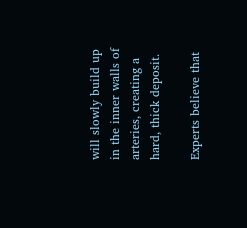will slowly build up in the inner walls of arteries, creating a hard, thick deposit.

Experts believe that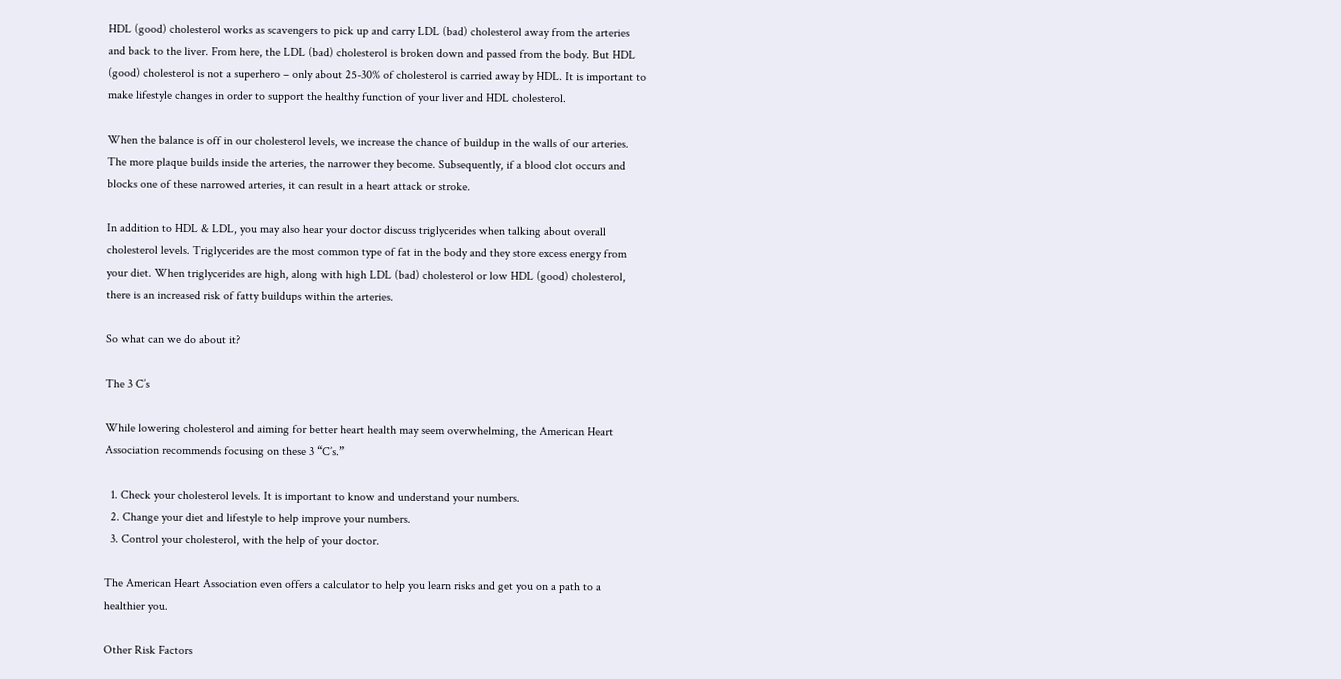HDL (good) cholesterol works as scavengers to pick up and carry LDL (bad) cholesterol away from the arteries and back to the liver. From here, the LDL (bad) cholesterol is broken down and passed from the body. But HDL (good) cholesterol is not a superhero – only about 25-30% of cholesterol is carried away by HDL. It is important to make lifestyle changes in order to support the healthy function of your liver and HDL cholesterol.

When the balance is off in our cholesterol levels, we increase the chance of buildup in the walls of our arteries. The more plaque builds inside the arteries, the narrower they become. Subsequently, if a blood clot occurs and blocks one of these narrowed arteries, it can result in a heart attack or stroke.

In addition to HDL & LDL, you may also hear your doctor discuss triglycerides when talking about overall cholesterol levels. Triglycerides are the most common type of fat in the body and they store excess energy from your diet. When triglycerides are high, along with high LDL (bad) cholesterol or low HDL (good) cholesterol, there is an increased risk of fatty buildups within the arteries.

So what can we do about it?

The 3 C’s

While lowering cholesterol and aiming for better heart health may seem overwhelming, the American Heart Association recommends focusing on these 3 “C’s.”

  1. Check your cholesterol levels. It is important to know and understand your numbers.
  2. Change your diet and lifestyle to help improve your numbers.
  3. Control your cholesterol, with the help of your doctor.

The American Heart Association even offers a calculator to help you learn risks and get you on a path to a healthier you.

Other Risk Factors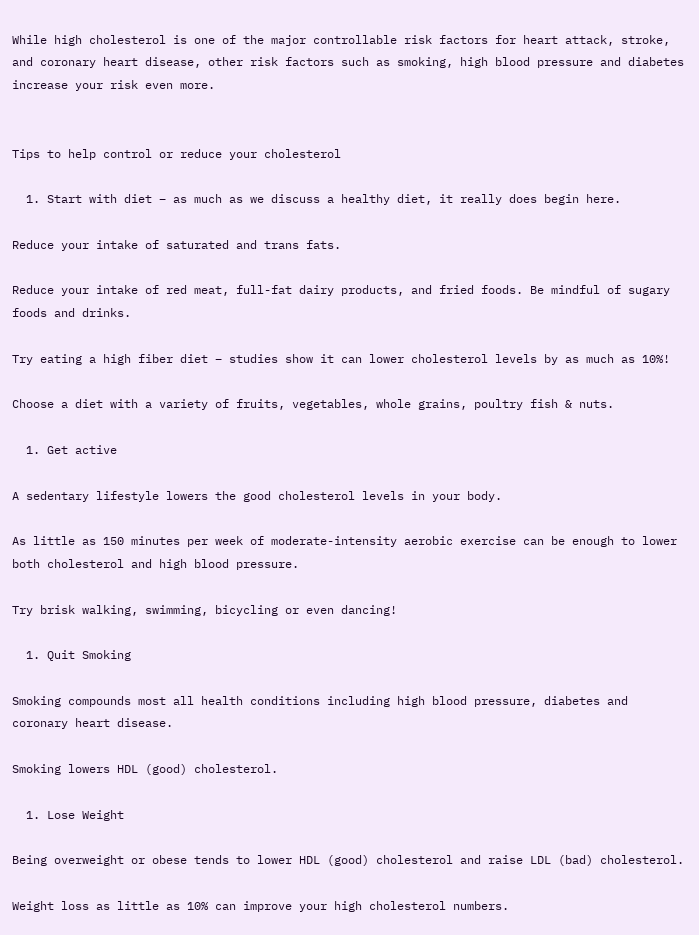While high cholesterol is one of the major controllable risk factors for heart attack, stroke, and coronary heart disease, other risk factors such as smoking, high blood pressure and diabetes increase your risk even more.


Tips to help control or reduce your cholesterol

  1. Start with diet – as much as we discuss a healthy diet, it really does begin here.

Reduce your intake of saturated and trans fats.

Reduce your intake of red meat, full-fat dairy products, and fried foods. Be mindful of sugary foods and drinks.

Try eating a high fiber diet – studies show it can lower cholesterol levels by as much as 10%!

Choose a diet with a variety of fruits, vegetables, whole grains, poultry fish & nuts.

  1. Get active

A sedentary lifestyle lowers the good cholesterol levels in your body.

As little as 150 minutes per week of moderate-intensity aerobic exercise can be enough to lower both cholesterol and high blood pressure.

Try brisk walking, swimming, bicycling or even dancing!

  1. Quit Smoking

Smoking compounds most all health conditions including high blood pressure, diabetes and coronary heart disease.

Smoking lowers HDL (good) cholesterol.

  1. Lose Weight

Being overweight or obese tends to lower HDL (good) cholesterol and raise LDL (bad) cholesterol.

Weight loss as little as 10% can improve your high cholesterol numbers.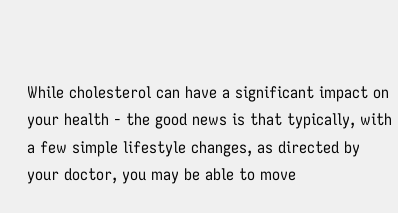While cholesterol can have a significant impact on your health - the good news is that typically, with a few simple lifestyle changes, as directed by your doctor, you may be able to move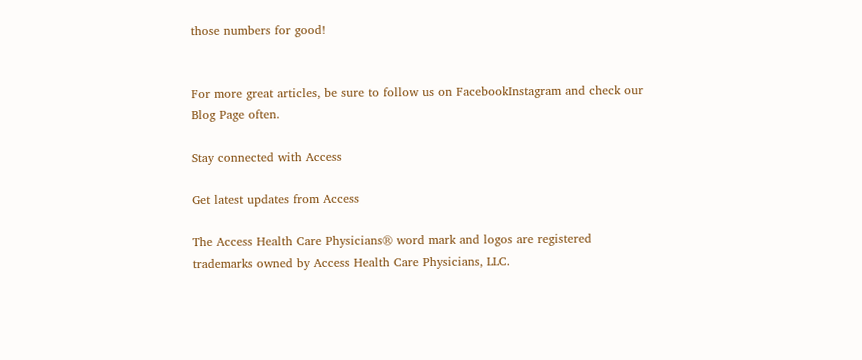those numbers for good!


For more great articles, be sure to follow us on FacebookInstagram and check our Blog Page often.

Stay connected with Access

Get latest updates from Access

The Access Health Care Physicians® word mark and logos are registered trademarks owned by Access Health Care Physicians, LLC.